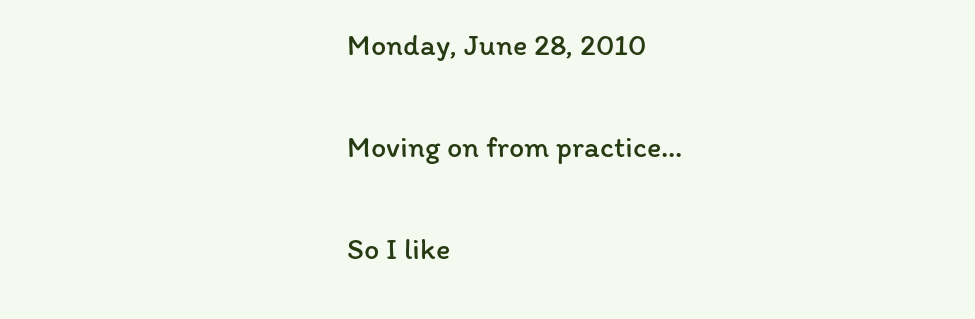Monday, June 28, 2010

Moving on from practice...

So I like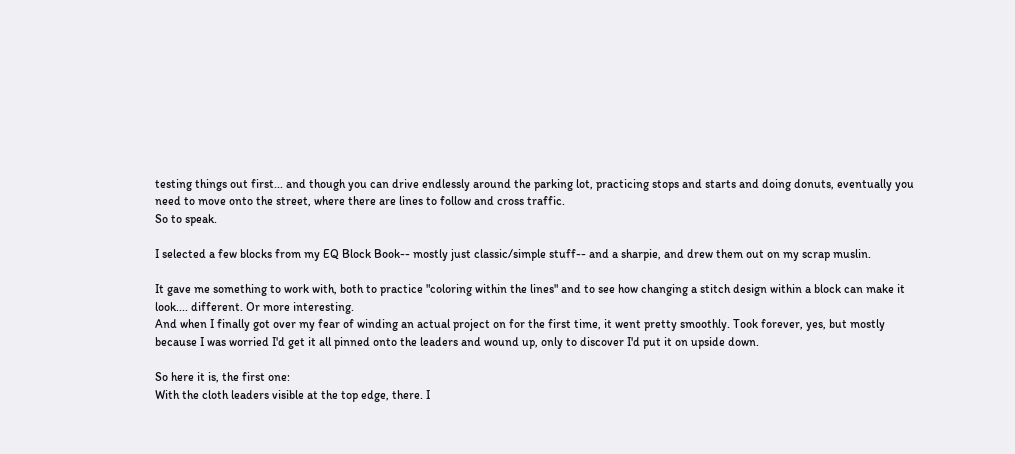testing things out first... and though you can drive endlessly around the parking lot, practicing stops and starts and doing donuts, eventually you need to move onto the street, where there are lines to follow and cross traffic.
So to speak.

I selected a few blocks from my EQ Block Book-- mostly just classic/simple stuff-- and a sharpie, and drew them out on my scrap muslin.

It gave me something to work with, both to practice "coloring within the lines" and to see how changing a stitch design within a block can make it look.... different. Or more interesting.
And when I finally got over my fear of winding an actual project on for the first time, it went pretty smoothly. Took forever, yes, but mostly because I was worried I'd get it all pinned onto the leaders and wound up, only to discover I'd put it on upside down.

So here it is, the first one:
With the cloth leaders visible at the top edge, there. I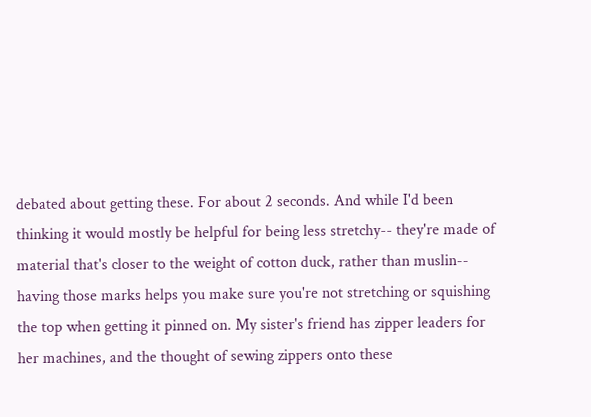debated about getting these. For about 2 seconds. And while I'd been thinking it would mostly be helpful for being less stretchy-- they're made of material that's closer to the weight of cotton duck, rather than muslin-- having those marks helps you make sure you're not stretching or squishing the top when getting it pinned on. My sister's friend has zipper leaders for her machines, and the thought of sewing zippers onto these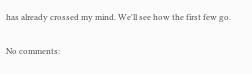has already crossed my mind. We'll see how the first few go.

No comments: